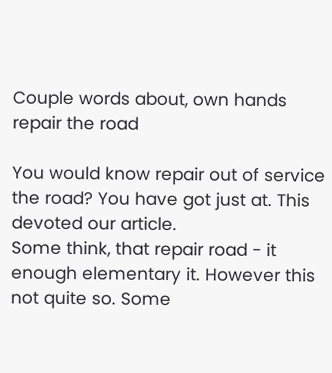Couple words about, own hands repair the road

You would know repair out of service the road? You have got just at. This devoted our article.
Some think, that repair road - it enough elementary it. However this not quite so. Some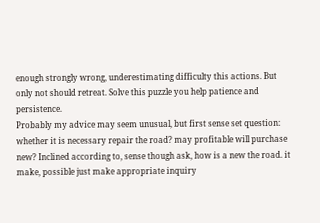enough strongly wrong, underestimating difficulty this actions. But only not should retreat. Solve this puzzle you help patience and persistence.
Probably my advice may seem unusual, but first sense set question: whether it is necessary repair the road? may profitable will purchase new? Inclined according to, sense though ask, how is a new the road. it make, possible just make appropriate inquiry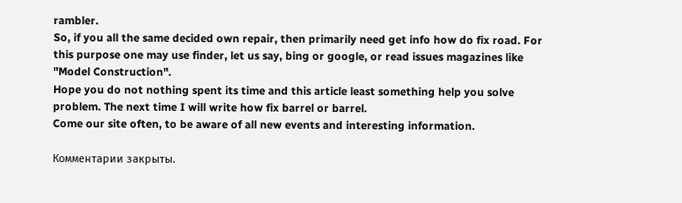rambler.
So, if you all the same decided own repair, then primarily need get info how do fix road. For this purpose one may use finder, let us say, bing or google, or read issues magazines like "Model Construction".
Hope you do not nothing spent its time and this article least something help you solve problem. The next time I will write how fix barrel or barrel.
Come our site often, to be aware of all new events and interesting information.

Комментарии закрыты.